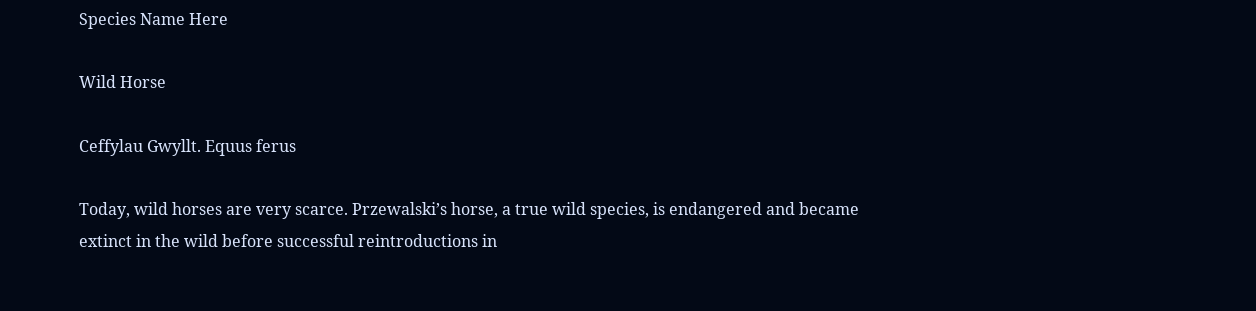Species Name Here

Wild Horse

Ceffylau Gwyllt. Equus ferus

Today, wild horses are very scarce. Przewalski’s horse, a true wild species, is endangered and became extinct in the wild before successful reintroductions in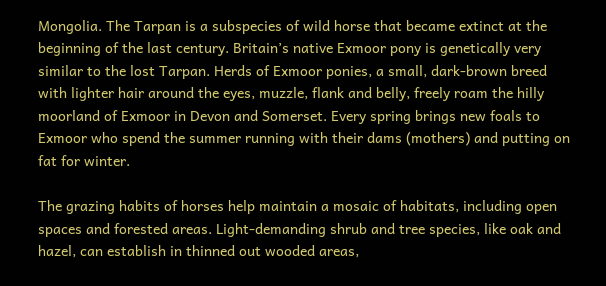Mongolia. The Tarpan is a subspecies of wild horse that became extinct at the beginning of the last century. Britain’s native Exmoor pony is genetically very similar to the lost Tarpan. Herds of Exmoor ponies, a small, dark-brown breed with lighter hair around the eyes, muzzle, flank and belly, freely roam the hilly moorland of Exmoor in Devon and Somerset. Every spring brings new foals to Exmoor who spend the summer running with their dams (mothers) and putting on fat for winter.

The grazing habits of horses help maintain a mosaic of habitats, including open spaces and forested areas. Light-demanding shrub and tree species, like oak and hazel, can establish in thinned out wooded areas,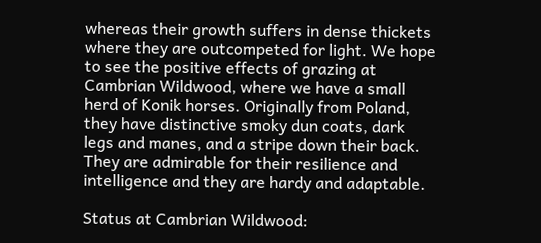whereas their growth suffers in dense thickets where they are outcompeted for light. We hope to see the positive effects of grazing at Cambrian Wildwood, where we have a small herd of Konik horses. Originally from Poland, they have distinctive smoky dun coats, dark legs and manes, and a stripe down their back. They are admirable for their resilience and intelligence and they are hardy and adaptable.

Status at Cambrian Wildwood: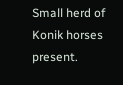Small herd of Konik horses present.